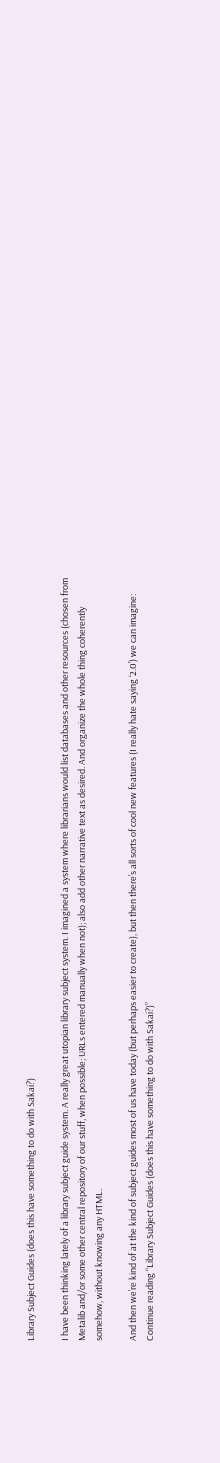Library Subject Guides (does this have something to do with Sakai?)

I have been thinking lately of a library subject guide system. A really great utopian library subject system. I imagined a system where librarians would list databases and other resources (chosen from Metalib and/or some other central repository of our stuff, when possible; URLs entered manually when not); also add other narrative text as desired. And organize the whole thing coherently somehow, without knowing any HTML.

And then we’re kind of at the kind of subject guides most of us have today (but perhaps easier to create), but then there’s all sorts of cool new features (I really hate saying ‘2.0’) we can imagine: Continue reading “Library Subject Guides (does this have something to do with Sakai?)”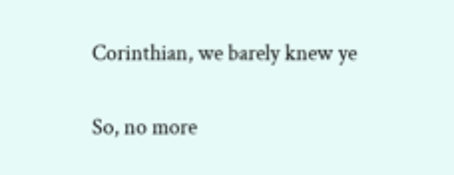Corinthian, we barely knew ye

So, no more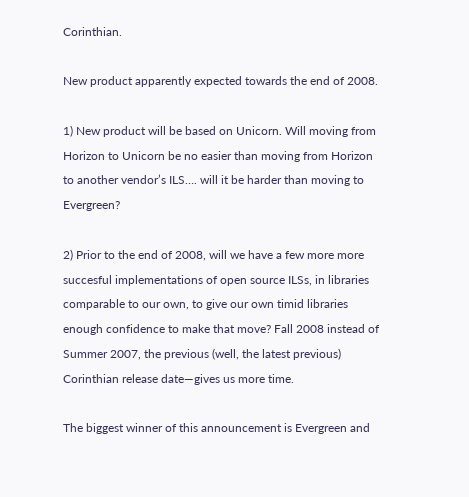Corinthian.

New product apparently expected towards the end of 2008.

1) New product will be based on Unicorn. Will moving from Horizon to Unicorn be no easier than moving from Horizon to another vendor’s ILS…. will it be harder than moving to Evergreen?

2) Prior to the end of 2008, will we have a few more more succesful implementations of open source ILSs, in libraries comparable to our own, to give our own timid libraries enough confidence to make that move? Fall 2008 instead of Summer 2007, the previous (well, the latest previous) Corinthian release date—gives us more time.

The biggest winner of this announcement is Evergreen and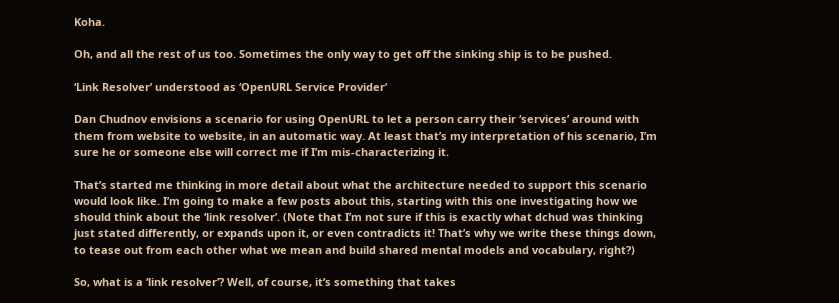Koha.

Oh, and all the rest of us too. Sometimes the only way to get off the sinking ship is to be pushed.

‘Link Resolver’ understood as ‘OpenURL Service Provider’

Dan Chudnov envisions a scenario for using OpenURL to let a person carry their ‘services’ around with them from website to website, in an automatic way. At least that’s my interpretation of his scenario, I’m sure he or someone else will correct me if I’m mis-characterizing it.

That’s started me thinking in more detail about what the architecture needed to support this scenario would look like. I’m going to make a few posts about this, starting with this one investigating how we should think about the ‘link resolver’. (Note that I’m not sure if this is exactly what dchud was thinking just stated differently, or expands upon it, or even contradicts it! That’s why we write these things down, to tease out from each other what we mean and build shared mental models and vocabulary, right?)

So, what is a ‘link resolver’? Well, of course, it’s something that takes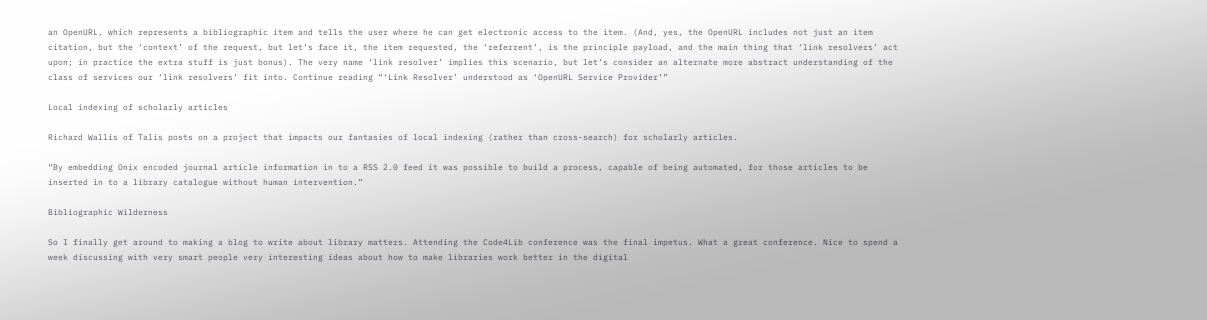an OpenURL, which represents a bibliographic item and tells the user where he can get electronic access to the item. (And, yes, the OpenURL includes not just an item citation, but the ‘context’ of the request, but let’s face it, the item requested, the ‘referrent’, is the principle payload, and the main thing that ‘link resolvers’ act upon; in practice the extra stuff is just bonus). The very name ‘link resolver’ implies this scenario, but let’s consider an alternate more abstract understanding of the class of services our ‘link resolvers’ fit into. Continue reading “‘Link Resolver’ understood as ‘OpenURL Service Provider’”

Local indexing of scholarly articles

Richard Wallis of Talis posts on a project that impacts our fantasies of local indexing (rather than cross-search) for scholarly articles.

“By embedding Onix encoded journal article information in to a RSS 2.0 feed it was possible to build a process, capable of being automated, for those articles to be inserted in to a library catalogue without human intervention.”

Bibliographic Wilderness

So I finally get around to making a blog to write about library matters. Attending the Code4Lib conference was the final impetus. What a great conference. Nice to spend a week discussing with very smart people very interesting ideas about how to make libraries work better in the digital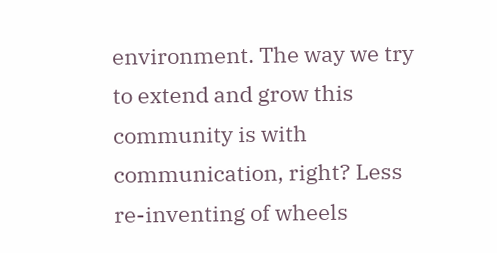environment. The way we try to extend and grow this community is with communication, right? Less re-inventing of wheels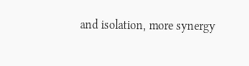and isolation, more synergy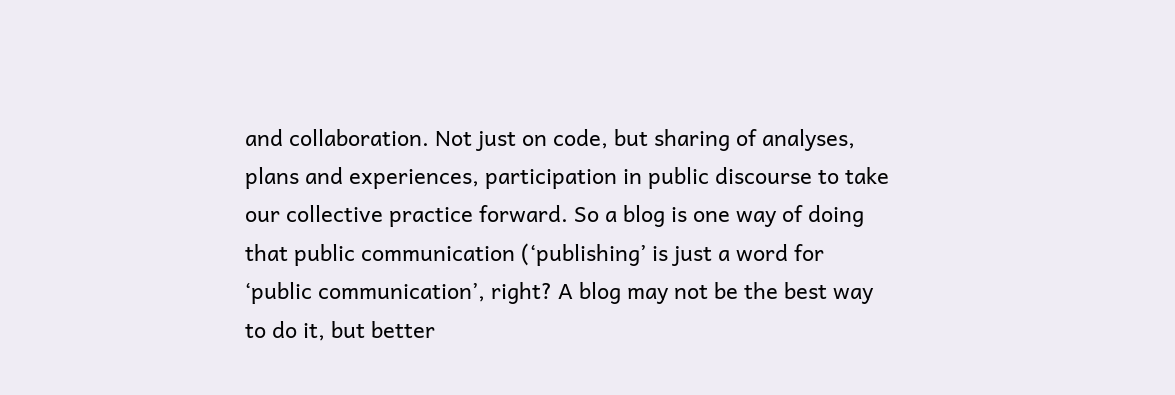and collaboration. Not just on code, but sharing of analyses, plans and experiences, participation in public discourse to take our collective practice forward. So a blog is one way of doing that public communication (‘publishing’ is just a word for ‘public communication’, right? A blog may not be the best way to do it, but better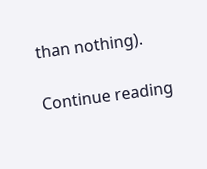than nothing).

Continue reading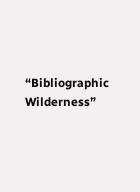“Bibliographic Wilderness”